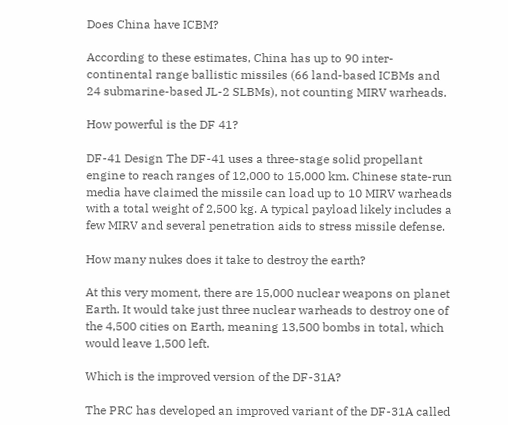Does China have ICBM?

According to these estimates, China has up to 90 inter-continental range ballistic missiles (66 land-based ICBMs and 24 submarine-based JL-2 SLBMs), not counting MIRV warheads.

How powerful is the DF 41?

DF-41 Design The DF-41 uses a three-stage solid propellant engine to reach ranges of 12,000 to 15,000 km. Chinese state-run media have claimed the missile can load up to 10 MIRV warheads with a total weight of 2,500 kg. A typical payload likely includes a few MIRV and several penetration aids to stress missile defense.

How many nukes does it take to destroy the earth?

At this very moment, there are 15,000 nuclear weapons on planet Earth. It would take just three nuclear warheads to destroy one of the 4,500 cities on Earth, meaning 13,500 bombs in total, which would leave 1,500 left.

Which is the improved version of the DF-31A?

The PRC has developed an improved variant of the DF-31A called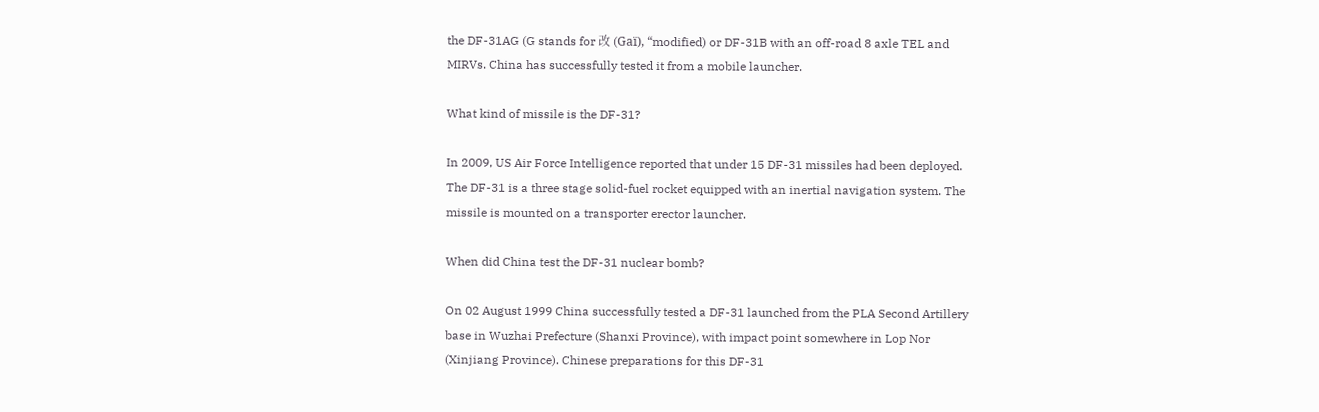the DF-31AG (G stands for 改 (Gaï), “modified) or DF-31B with an off-road 8 axle TEL and MIRVs. China has successfully tested it from a mobile launcher.

What kind of missile is the DF-31?

In 2009, US Air Force Intelligence reported that under 15 DF-31 missiles had been deployed. The DF-31 is a three stage solid-fuel rocket equipped with an inertial navigation system. The missile is mounted on a transporter erector launcher.

When did China test the DF-31 nuclear bomb?

On 02 August 1999 China successfully tested a DF-31 launched from the PLA Second Artillery base in Wuzhai Prefecture (Shanxi Province), with impact point somewhere in Lop Nor (Xinjiang Province). Chinese preparations for this DF-31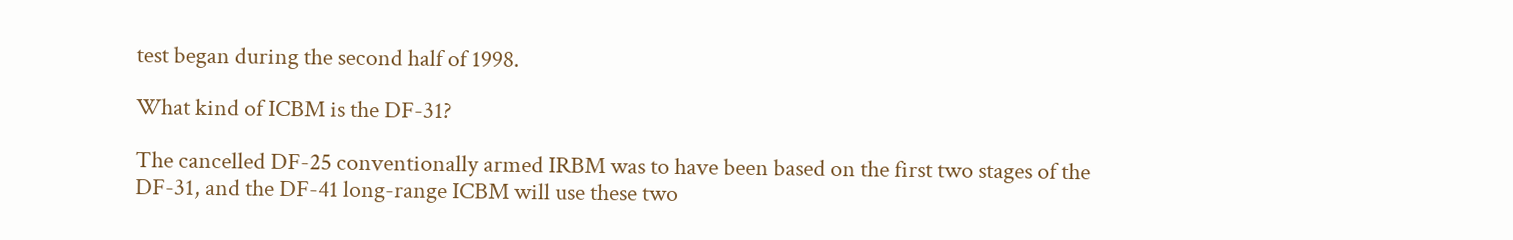test began during the second half of 1998.

What kind of ICBM is the DF-31?

The cancelled DF-25 conventionally armed IRBM was to have been based on the first two stages of the DF-31, and the DF-41 long-range ICBM will use these two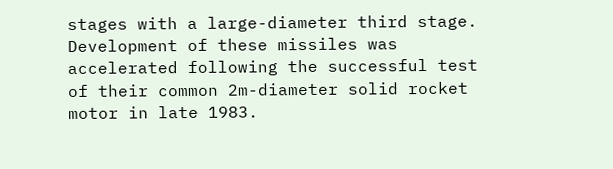stages with a large-diameter third stage. Development of these missiles was accelerated following the successful test of their common 2m-diameter solid rocket motor in late 1983.